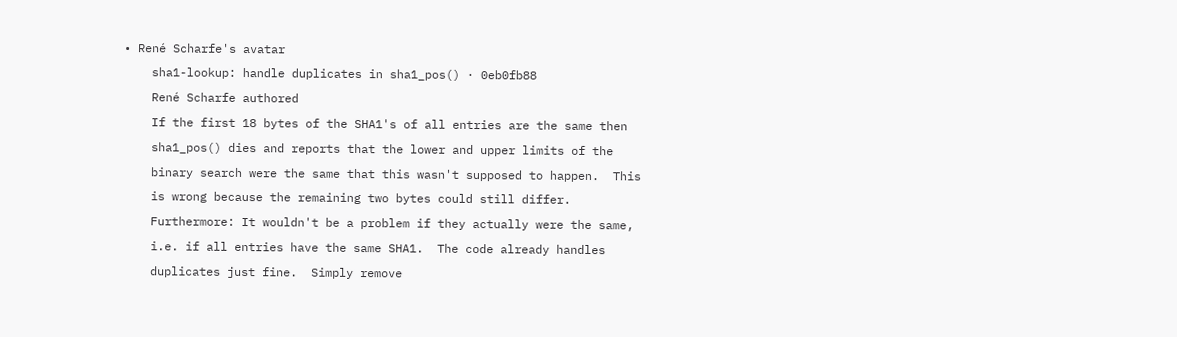• René Scharfe's avatar
    sha1-lookup: handle duplicates in sha1_pos() · 0eb0fb88
    René Scharfe authored
    If the first 18 bytes of the SHA1's of all entries are the same then
    sha1_pos() dies and reports that the lower and upper limits of the
    binary search were the same that this wasn't supposed to happen.  This
    is wrong because the remaining two bytes could still differ.
    Furthermore: It wouldn't be a problem if they actually were the same,
    i.e. if all entries have the same SHA1.  The code already handles
    duplicates just fine.  Simply remove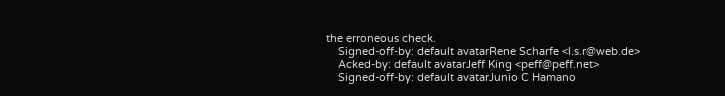the erroneous check.
    Signed-off-by: default avatarRene Scharfe <l.s.r@web.de>
    Acked-by: default avatarJeff King <peff@peff.net>
    Signed-off-by: default avatarJunio C Hamano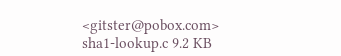<gitster@pobox.com>
sha1-lookup.c 9.2 KB